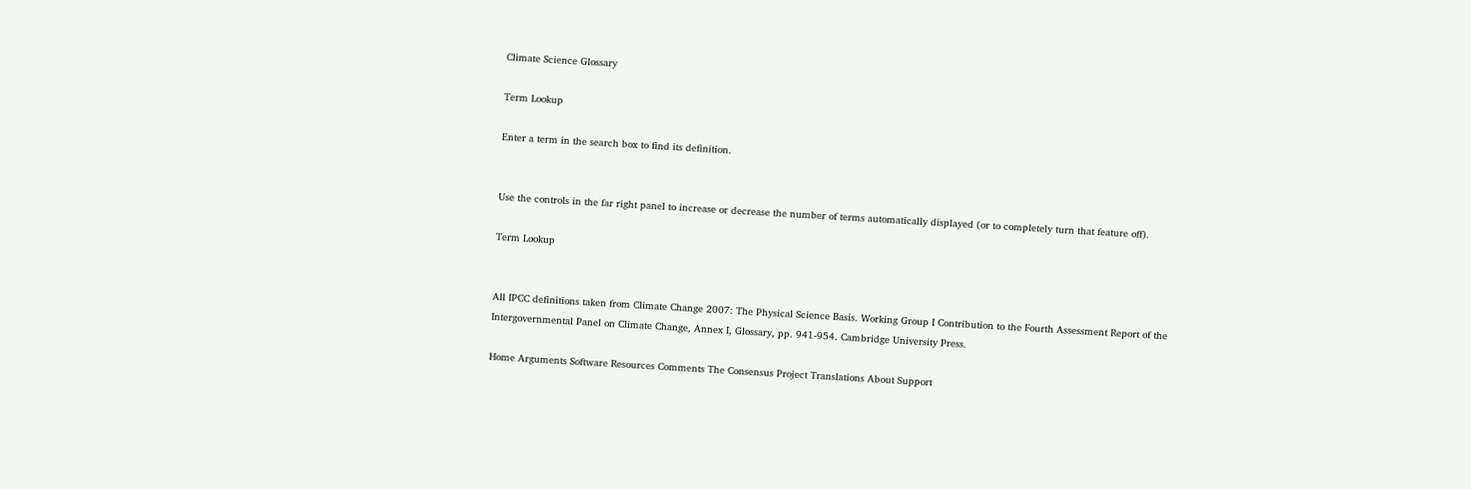Climate Science Glossary

Term Lookup

Enter a term in the search box to find its definition.


Use the controls in the far right panel to increase or decrease the number of terms automatically displayed (or to completely turn that feature off).

Term Lookup


All IPCC definitions taken from Climate Change 2007: The Physical Science Basis. Working Group I Contribution to the Fourth Assessment Report of the Intergovernmental Panel on Climate Change, Annex I, Glossary, pp. 941-954. Cambridge University Press.

Home Arguments Software Resources Comments The Consensus Project Translations About Support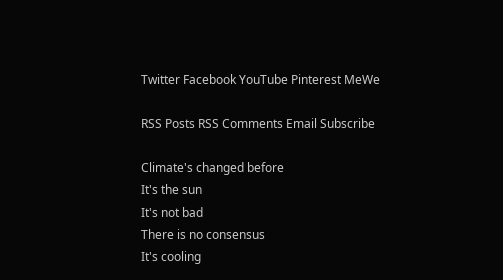Twitter Facebook YouTube Pinterest MeWe

RSS Posts RSS Comments Email Subscribe

Climate's changed before
It's the sun
It's not bad
There is no consensus
It's cooling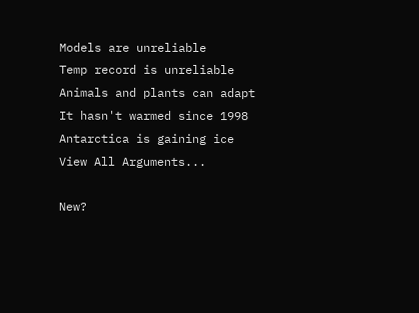Models are unreliable
Temp record is unreliable
Animals and plants can adapt
It hasn't warmed since 1998
Antarctica is gaining ice
View All Arguments...

New?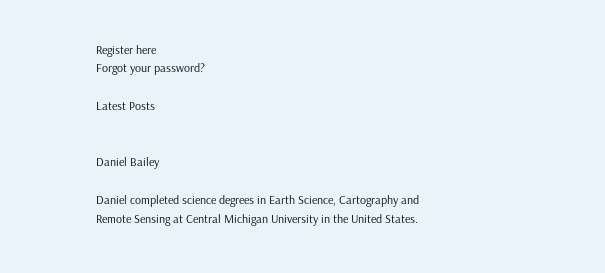Register here
Forgot your password?

Latest Posts


Daniel Bailey

Daniel completed science degrees in Earth Science, Cartography and Remote Sensing at Central Michigan University in the United States.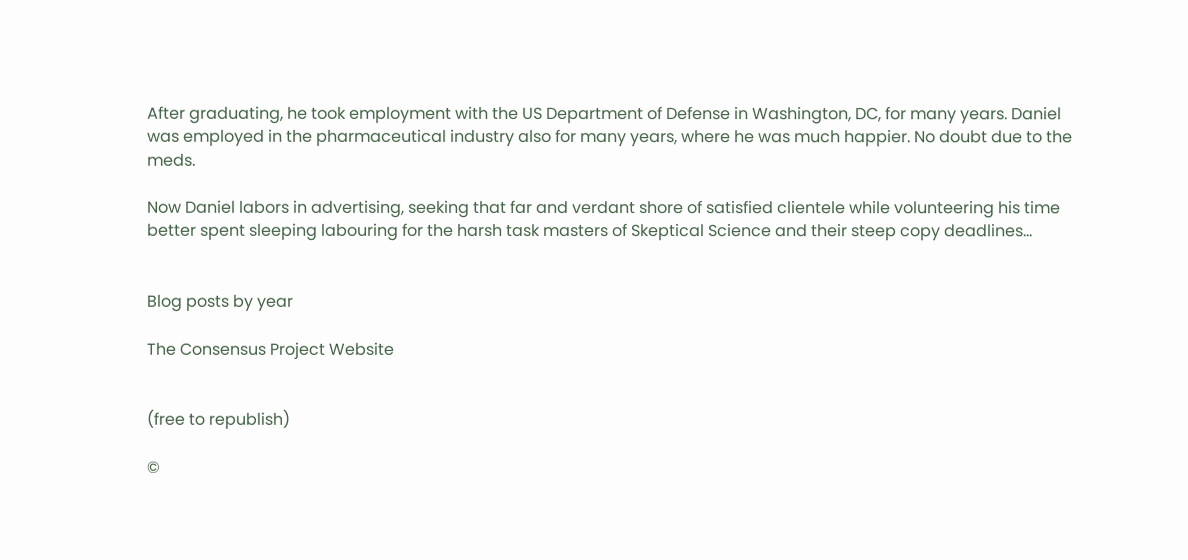After graduating, he took employment with the US Department of Defense in Washington, DC, for many years. Daniel was employed in the pharmaceutical industry also for many years, where he was much happier. No doubt due to the meds.

Now Daniel labors in advertising, seeking that far and verdant shore of satisfied clientele while volunteering his time better spent sleeping labouring for the harsh task masters of Skeptical Science and their steep copy deadlines...


Blog posts by year

The Consensus Project Website


(free to republish)

©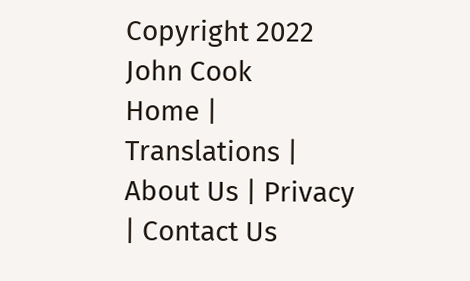Copyright 2022 John Cook
Home | Translations | About Us | Privacy | Contact Us